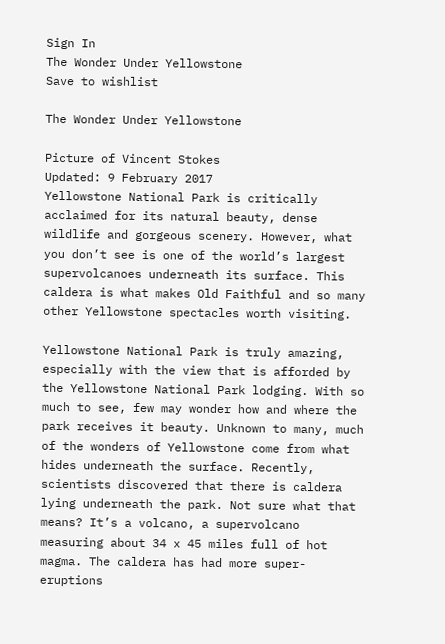Sign In
The Wonder Under Yellowstone
Save to wishlist

The Wonder Under Yellowstone

Picture of Vincent Stokes
Updated: 9 February 2017
Yellowstone National Park is critically acclaimed for its natural beauty, dense wildlife and gorgeous scenery. However, what you don’t see is one of the world’s largest supervolcanoes underneath its surface. This caldera is what makes Old Faithful and so many other Yellowstone spectacles worth visiting.

Yellowstone National Park is truly amazing, especially with the view that is afforded by the Yellowstone National Park lodging. With so much to see, few may wonder how and where the park receives it beauty. Unknown to many, much of the wonders of Yellowstone come from what hides underneath the surface. Recently, scientists discovered that there is caldera lying underneath the park. Not sure what that means? It’s a volcano, a supervolcano measuring about 34 x 45 miles full of hot magma. The caldera has had more super-eruptions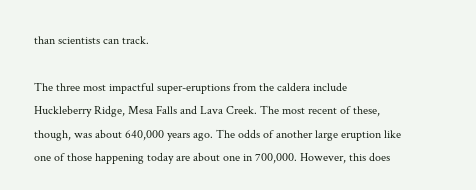than scientists can track.

The three most impactful super-eruptions from the caldera include Huckleberry Ridge, Mesa Falls and Lava Creek. The most recent of these, though, was about 640,000 years ago. The odds of another large eruption like one of those happening today are about one in 700,000. However, this does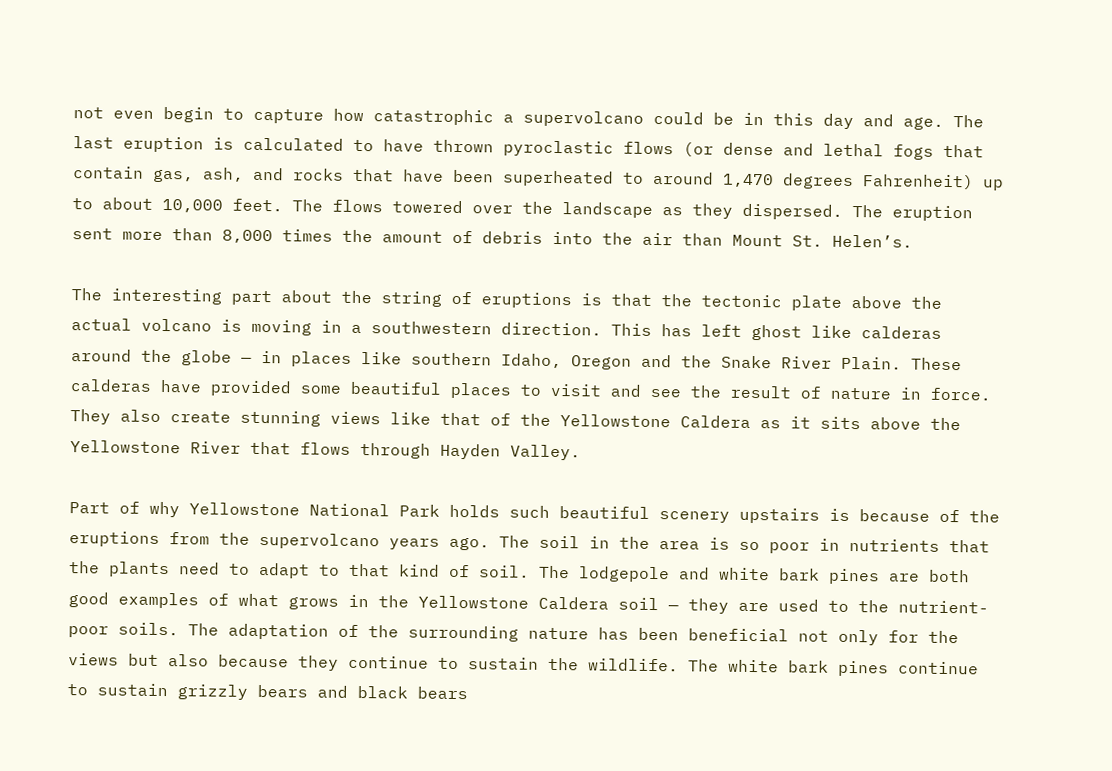not even begin to capture how catastrophic a supervolcano could be in this day and age. The last eruption is calculated to have thrown pyroclastic flows (or dense and lethal fogs that contain gas, ash, and rocks that have been superheated to around 1,470 degrees Fahrenheit) up to about 10,000 feet. The flows towered over the landscape as they dispersed. The eruption sent more than 8,000 times the amount of debris into the air than Mount St. Helen’s.

The interesting part about the string of eruptions is that the tectonic plate above the actual volcano is moving in a southwestern direction. This has left ghost like calderas around the globe — in places like southern Idaho, Oregon and the Snake River Plain. These calderas have provided some beautiful places to visit and see the result of nature in force. They also create stunning views like that of the Yellowstone Caldera as it sits above the Yellowstone River that flows through Hayden Valley.

Part of why Yellowstone National Park holds such beautiful scenery upstairs is because of the eruptions from the supervolcano years ago. The soil in the area is so poor in nutrients that the plants need to adapt to that kind of soil. The lodgepole and white bark pines are both good examples of what grows in the Yellowstone Caldera soil — they are used to the nutrient-poor soils. The adaptation of the surrounding nature has been beneficial not only for the views but also because they continue to sustain the wildlife. The white bark pines continue to sustain grizzly bears and black bears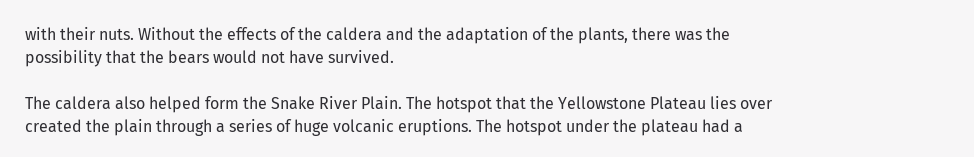with their nuts. Without the effects of the caldera and the adaptation of the plants, there was the possibility that the bears would not have survived.

The caldera also helped form the Snake River Plain. The hotspot that the Yellowstone Plateau lies over created the plain through a series of huge volcanic eruptions. The hotspot under the plateau had a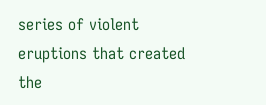series of violent eruptions that created the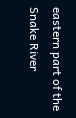eastern part of the Snake River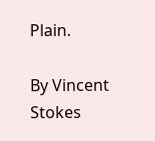Plain.

By Vincent Stokes